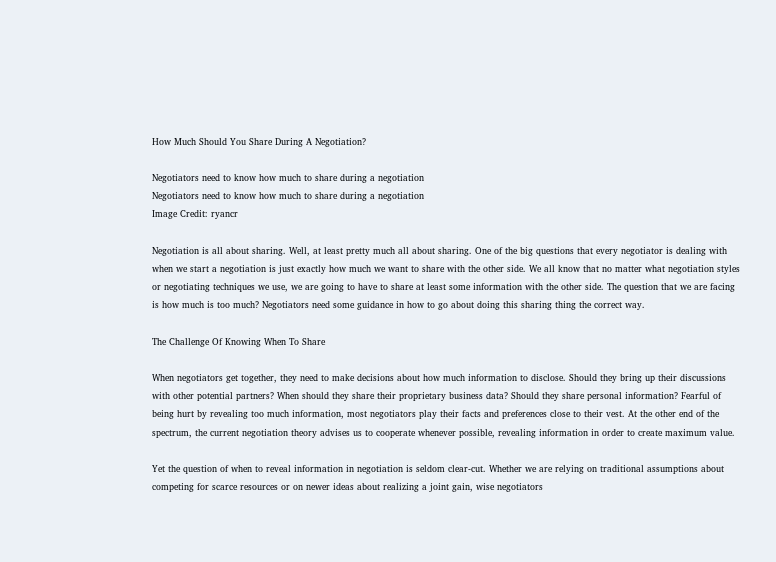How Much Should You Share During A Negotiation?

Negotiators need to know how much to share during a negotiation
Negotiators need to know how much to share during a negotiation
Image Credit: ryancr

Negotiation is all about sharing. Well, at least pretty much all about sharing. One of the big questions that every negotiator is dealing with when we start a negotiation is just exactly how much we want to share with the other side. We all know that no matter what negotiation styles or negotiating techniques we use, we are going to have to share at least some information with the other side. The question that we are facing is how much is too much? Negotiators need some guidance in how to go about doing this sharing thing the correct way.

The Challenge Of Knowing When To Share

When negotiators get together, they need to make decisions about how much information to disclose. Should they bring up their discussions with other potential partners? When should they share their proprietary business data? Should they share personal information? Fearful of being hurt by revealing too much information, most negotiators play their facts and preferences close to their vest. At the other end of the spectrum, the current negotiation theory advises us to cooperate whenever possible, revealing information in order to create maximum value.

Yet the question of when to reveal information in negotiation is seldom clear-cut. Whether we are relying on traditional assumptions about competing for scarce resources or on newer ideas about realizing a joint gain, wise negotiators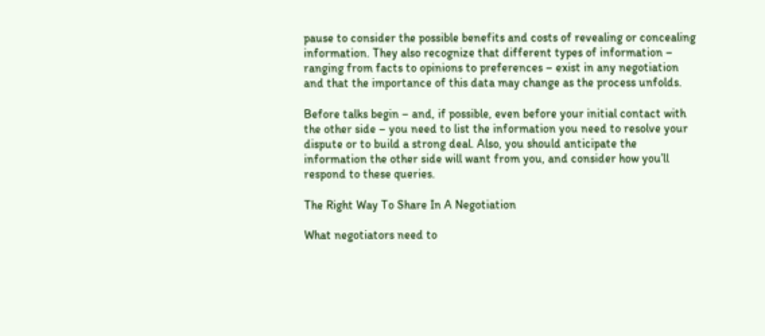pause to consider the possible benefits and costs of revealing or concealing information. They also recognize that different types of information – ranging from facts to opinions to preferences – exist in any negotiation and that the importance of this data may change as the process unfolds.

Before talks begin – and, if possible, even before your initial contact with the other side – you need to list the information you need to resolve your dispute or to build a strong deal. Also, you should anticipate the information the other side will want from you, and consider how you’ll respond to these queries.

The Right Way To Share In A Negotiation

What negotiators need to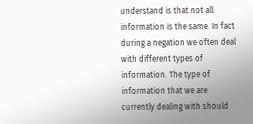understand is that not all information is the same. In fact during a negation we often deal with different types of information. The type of information that we are currently dealing with should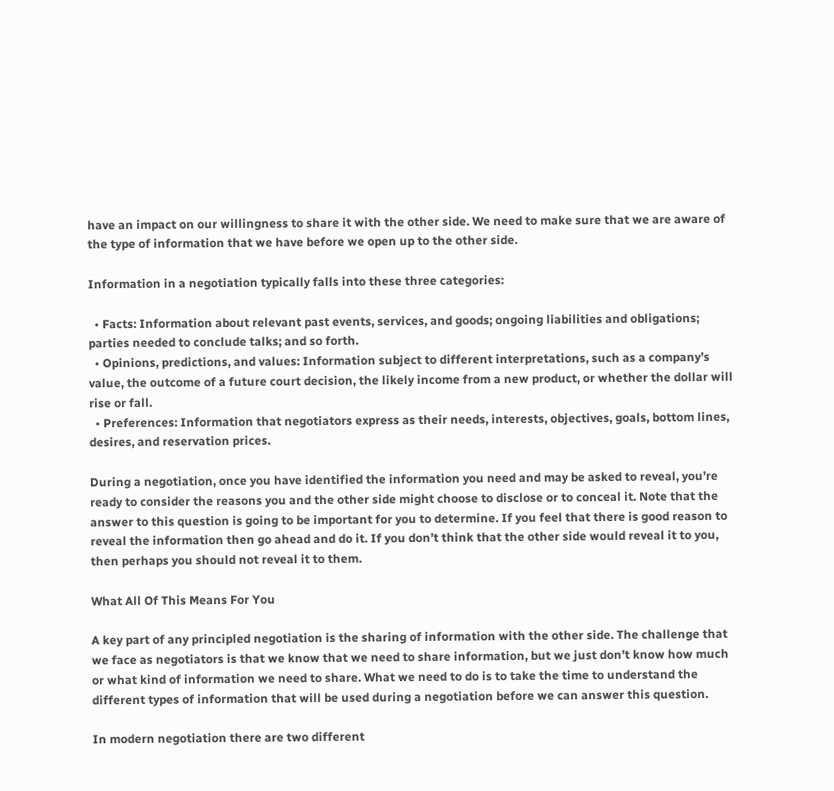have an impact on our willingness to share it with the other side. We need to make sure that we are aware of the type of information that we have before we open up to the other side.

Information in a negotiation typically falls into these three categories:

  • Facts: Information about relevant past events, services, and goods; ongoing liabilities and obligations; parties needed to conclude talks; and so forth.
  • Opinions, predictions, and values: Information subject to different interpretations, such as a company’s value, the outcome of a future court decision, the likely income from a new product, or whether the dollar will rise or fall.
  • Preferences: Information that negotiators express as their needs, interests, objectives, goals, bottom lines, desires, and reservation prices.

During a negotiation, once you have identified the information you need and may be asked to reveal, you’re ready to consider the reasons you and the other side might choose to disclose or to conceal it. Note that the answer to this question is going to be important for you to determine. If you feel that there is good reason to reveal the information then go ahead and do it. If you don’t think that the other side would reveal it to you, then perhaps you should not reveal it to them.

What All Of This Means For You

A key part of any principled negotiation is the sharing of information with the other side. The challenge that we face as negotiators is that we know that we need to share information, but we just don’t know how much or what kind of information we need to share. What we need to do is to take the time to understand the different types of information that will be used during a negotiation before we can answer this question.

In modern negotiation there are two different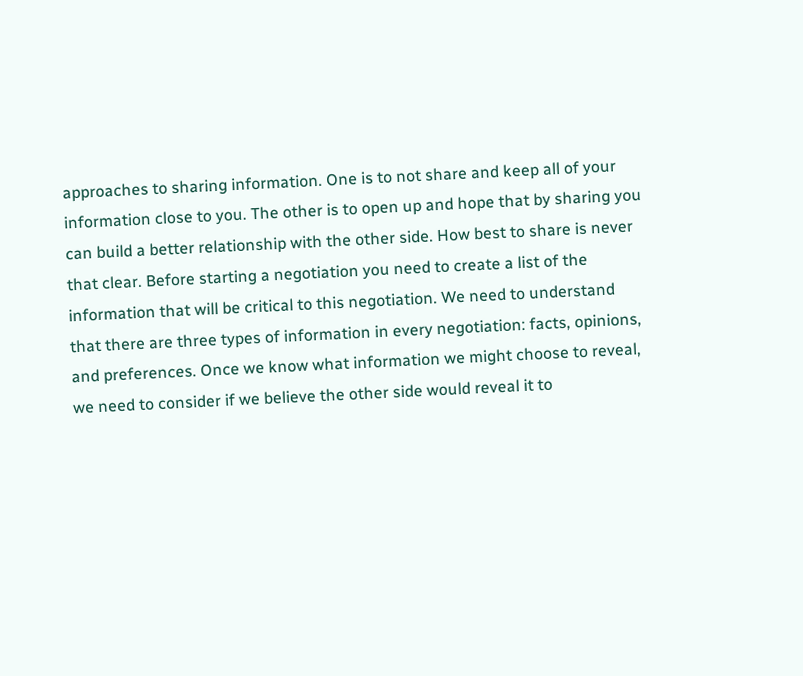approaches to sharing information. One is to not share and keep all of your information close to you. The other is to open up and hope that by sharing you can build a better relationship with the other side. How best to share is never that clear. Before starting a negotiation you need to create a list of the information that will be critical to this negotiation. We need to understand that there are three types of information in every negotiation: facts, opinions, and preferences. Once we know what information we might choose to reveal, we need to consider if we believe the other side would reveal it to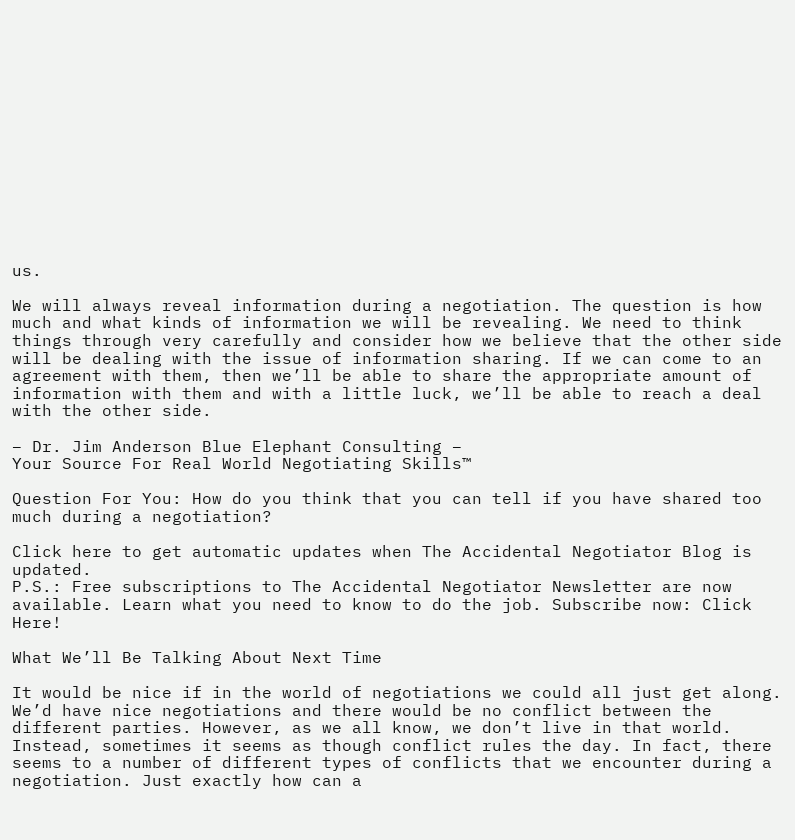us.

We will always reveal information during a negotiation. The question is how much and what kinds of information we will be revealing. We need to think things through very carefully and consider how we believe that the other side will be dealing with the issue of information sharing. If we can come to an agreement with them, then we’ll be able to share the appropriate amount of information with them and with a little luck, we’ll be able to reach a deal with the other side.

– Dr. Jim Anderson Blue Elephant Consulting –
Your Source For Real World Negotiating Skills™

Question For You: How do you think that you can tell if you have shared too much during a negotiation?

Click here to get automatic updates when The Accidental Negotiator Blog is updated.
P.S.: Free subscriptions to The Accidental Negotiator Newsletter are now available. Learn what you need to know to do the job. Subscribe now: Click Here!

What We’ll Be Talking About Next Time

It would be nice if in the world of negotiations we could all just get along. We’d have nice negotiations and there would be no conflict between the different parties. However, as we all know, we don’t live in that world. Instead, sometimes it seems as though conflict rules the day. In fact, there seems to a number of different types of conflicts that we encounter during a negotiation. Just exactly how can a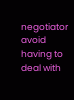negotiator avoid having to deal with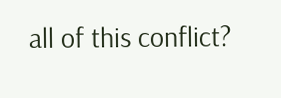all of this conflict?